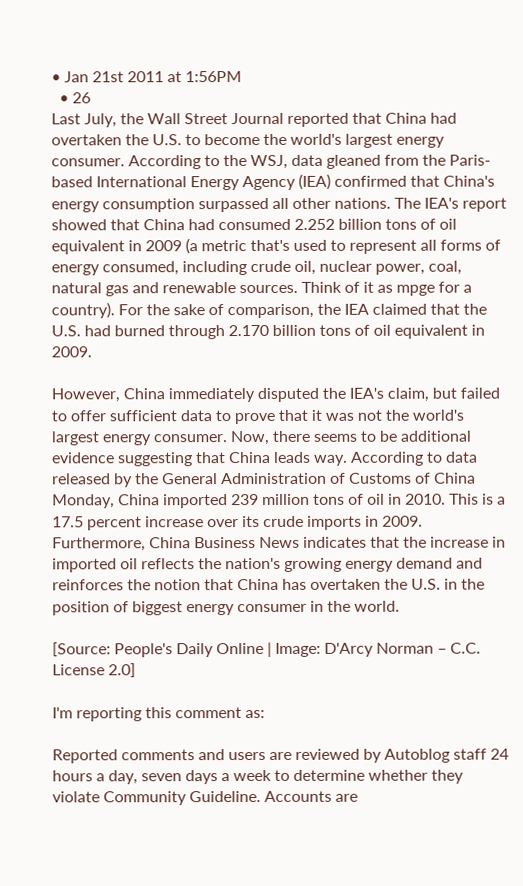• Jan 21st 2011 at 1:56PM
  • 26
Last July, the Wall Street Journal reported that China had overtaken the U.S. to become the world's largest energy consumer. According to the WSJ, data gleaned from the Paris-based International Energy Agency (IEA) confirmed that China's energy consumption surpassed all other nations. The IEA's report showed that China had consumed 2.252 billion tons of oil equivalent in 2009 (a metric that's used to represent all forms of energy consumed, including crude oil, nuclear power, coal, natural gas and renewable sources. Think of it as mpge for a country). For the sake of comparison, the IEA claimed that the U.S. had burned through 2.170 billion tons of oil equivalent in 2009.

However, China immediately disputed the IEA's claim, but failed to offer sufficient data to prove that it was not the world's largest energy consumer. Now, there seems to be additional evidence suggesting that China leads way. According to data released by the General Administration of Customs of China Monday, China imported 239 million tons of oil in 2010. This is a 17.5 percent increase over its crude imports in 2009. Furthermore, China Business News indicates that the increase in imported oil reflects the nation's growing energy demand and reinforces the notion that China has overtaken the U.S. in the position of biggest energy consumer in the world.

[Source: People's Daily Online | Image: D'Arcy Norman – C.C. License 2.0]

I'm reporting this comment as:

Reported comments and users are reviewed by Autoblog staff 24 hours a day, seven days a week to determine whether they violate Community Guideline. Accounts are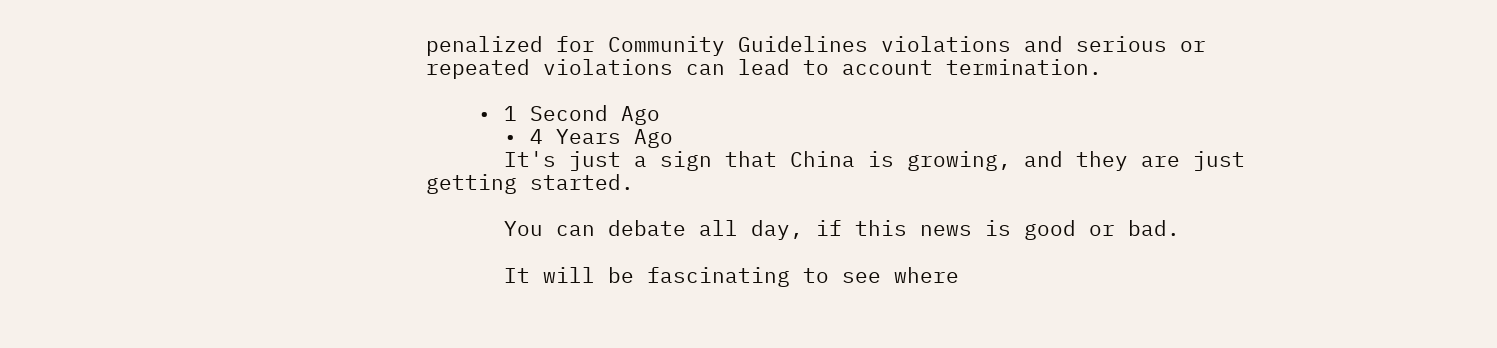penalized for Community Guidelines violations and serious or repeated violations can lead to account termination.

    • 1 Second Ago
      • 4 Years Ago
      It's just a sign that China is growing, and they are just getting started.

      You can debate all day, if this news is good or bad.

      It will be fascinating to see where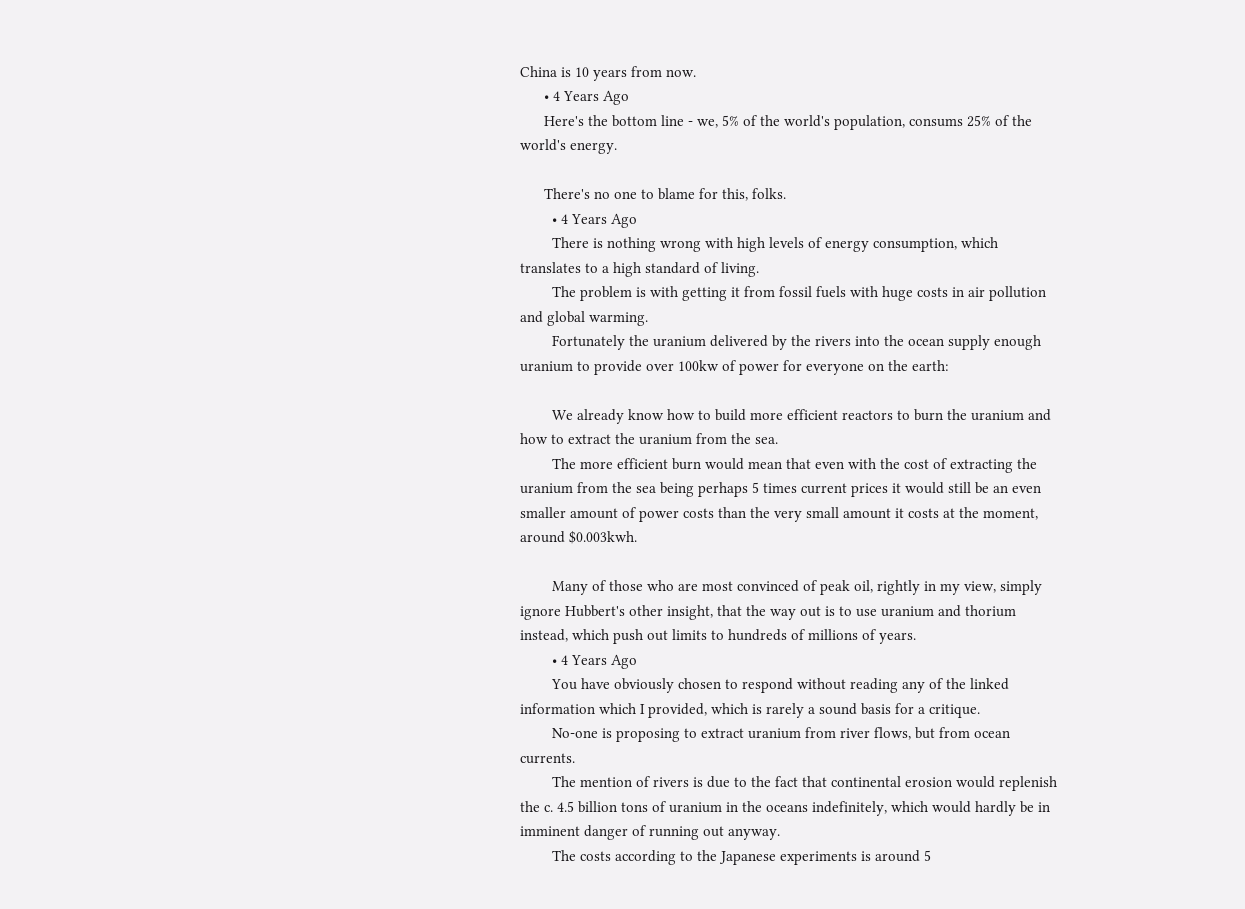China is 10 years from now.
      • 4 Years Ago
      Here's the bottom line - we, 5% of the world's population, consums 25% of the world's energy.

      There's no one to blame for this, folks.
        • 4 Years Ago
        There is nothing wrong with high levels of energy consumption, which translates to a high standard of living.
        The problem is with getting it from fossil fuels with huge costs in air pollution and global warming.
        Fortunately the uranium delivered by the rivers into the ocean supply enough uranium to provide over 100kw of power for everyone on the earth:

        We already know how to build more efficient reactors to burn the uranium and how to extract the uranium from the sea.
        The more efficient burn would mean that even with the cost of extracting the uranium from the sea being perhaps 5 times current prices it would still be an even smaller amount of power costs than the very small amount it costs at the moment, around $0.003kwh.

        Many of those who are most convinced of peak oil, rightly in my view, simply ignore Hubbert's other insight, that the way out is to use uranium and thorium instead, which push out limits to hundreds of millions of years.
        • 4 Years Ago
        You have obviously chosen to respond without reading any of the linked information which I provided, which is rarely a sound basis for a critique.
        No-one is proposing to extract uranium from river flows, but from ocean currents.
        The mention of rivers is due to the fact that continental erosion would replenish the c. 4.5 billion tons of uranium in the oceans indefinitely, which would hardly be in imminent danger of running out anyway.
        The costs according to the Japanese experiments is around 5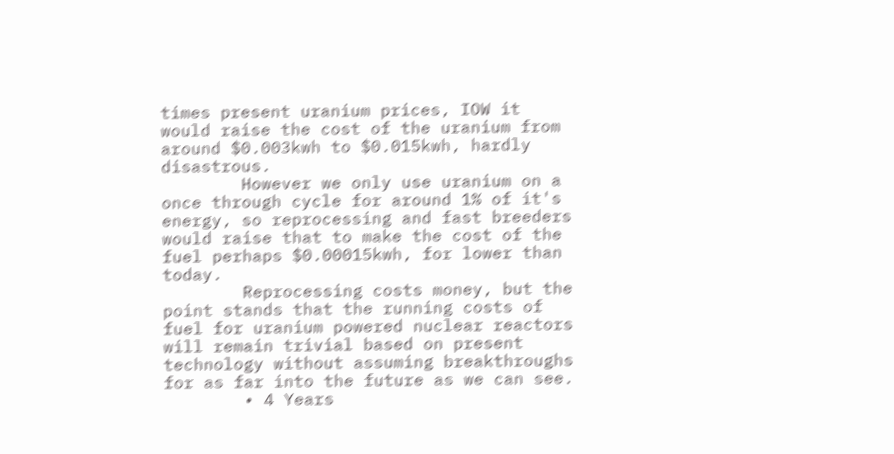times present uranium prices, IOW it would raise the cost of the uranium from around $0.003kwh to $0.015kwh, hardly disastrous.
        However we only use uranium on a once through cycle for around 1% of it's energy, so reprocessing and fast breeders would raise that to make the cost of the fuel perhaps $0.00015kwh, for lower than today.
        Reprocessing costs money, but the point stands that the running costs of fuel for uranium powered nuclear reactors will remain trivial based on present technology without assuming breakthroughs for as far into the future as we can see.
        • 4 Years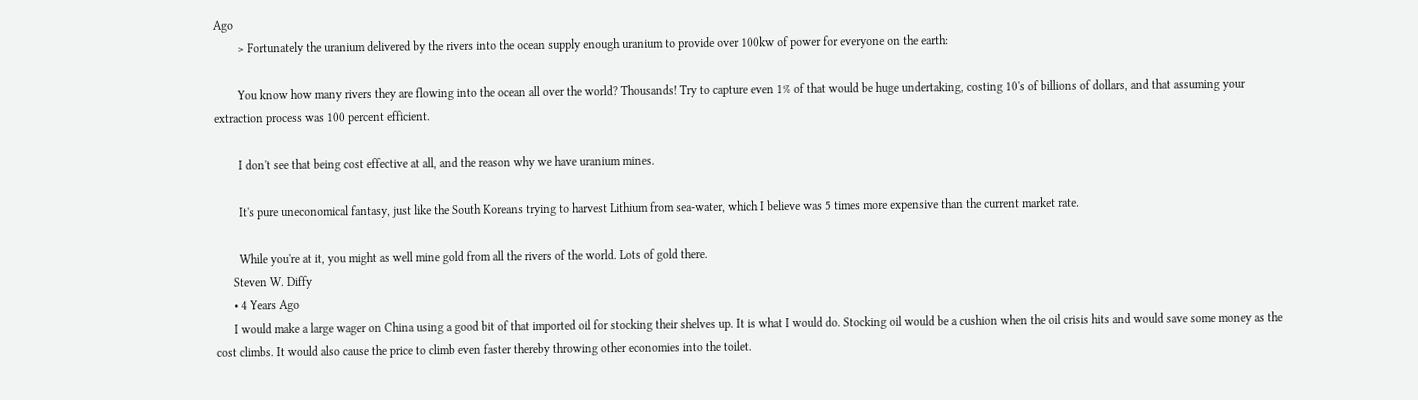Ago
        > Fortunately the uranium delivered by the rivers into the ocean supply enough uranium to provide over 100kw of power for everyone on the earth:

        You know how many rivers they are flowing into the ocean all over the world? Thousands! Try to capture even 1% of that would be huge undertaking, costing 10's of billions of dollars, and that assuming your extraction process was 100 percent efficient.

        I don't see that being cost effective at all, and the reason why we have uranium mines.

        It's pure uneconomical fantasy, just like the South Koreans trying to harvest Lithium from sea-water, which I believe was 5 times more expensive than the current market rate.

        While you're at it, you might as well mine gold from all the rivers of the world. Lots of gold there.
      Steven W. Diffy
      • 4 Years Ago
      I would make a large wager on China using a good bit of that imported oil for stocking their shelves up. It is what I would do. Stocking oil would be a cushion when the oil crisis hits and would save some money as the cost climbs. It would also cause the price to climb even faster thereby throwing other economies into the toilet.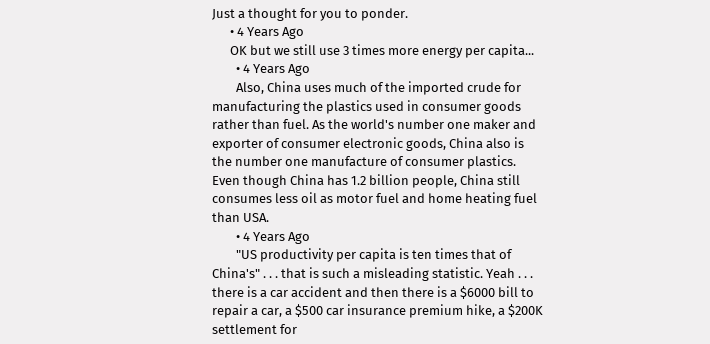Just a thought for you to ponder.
      • 4 Years Ago
      OK but we still use 3 times more energy per capita...
        • 4 Years Ago
        Also, China uses much of the imported crude for manufacturing the plastics used in consumer goods rather than fuel. As the world's number one maker and exporter of consumer electronic goods, China also is the number one manufacture of consumer plastics. Even though China has 1.2 billion people, China still consumes less oil as motor fuel and home heating fuel than USA.
        • 4 Years Ago
        "US productivity per capita is ten times that of China's" . . . that is such a misleading statistic. Yeah . . . there is a car accident and then there is a $6000 bill to repair a car, a $500 car insurance premium hike, a $200K settlement for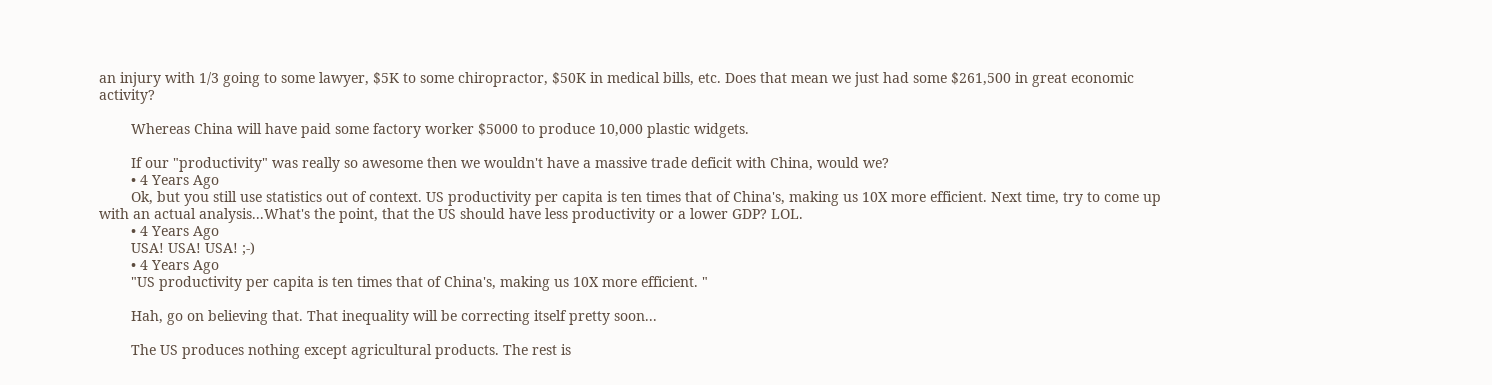an injury with 1/3 going to some lawyer, $5K to some chiropractor, $50K in medical bills, etc. Does that mean we just had some $261,500 in great economic activity?

        Whereas China will have paid some factory worker $5000 to produce 10,000 plastic widgets.

        If our "productivity" was really so awesome then we wouldn't have a massive trade deficit with China, would we?
        • 4 Years Ago
        Ok, but you still use statistics out of context. US productivity per capita is ten times that of China's, making us 10X more efficient. Next time, try to come up with an actual analysis...What's the point, that the US should have less productivity or a lower GDP? LOL.
        • 4 Years Ago
        USA! USA! USA! ;-)
        • 4 Years Ago
        "US productivity per capita is ten times that of China's, making us 10X more efficient. "

        Hah, go on believing that. That inequality will be correcting itself pretty soon...

        The US produces nothing except agricultural products. The rest is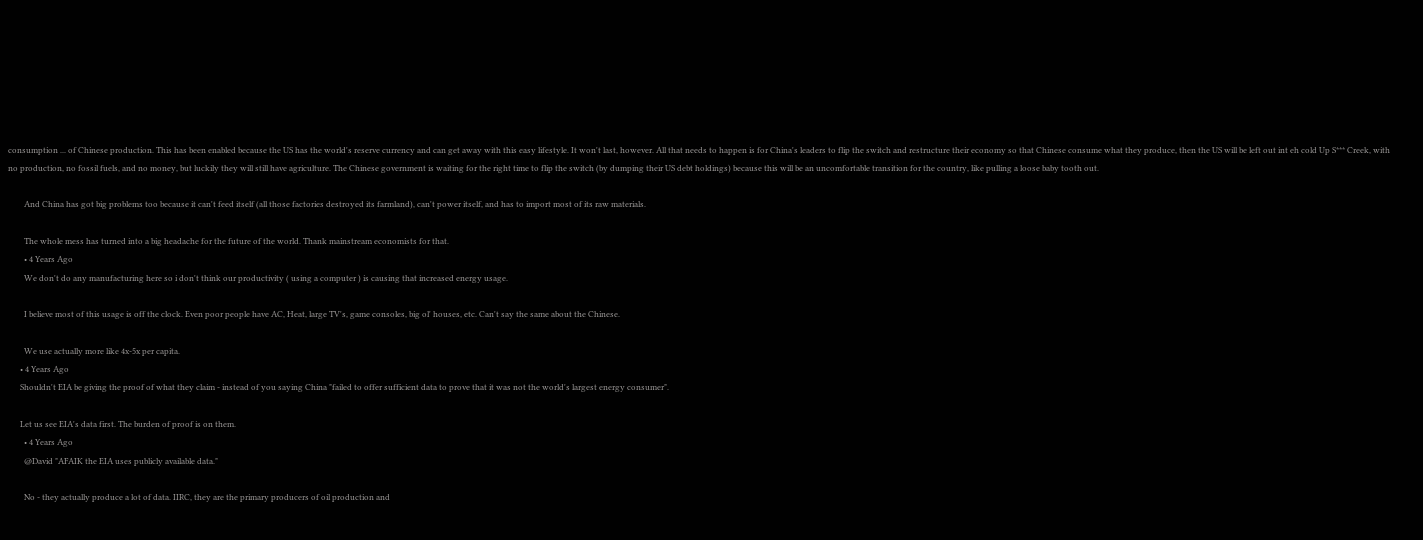consumption ... of Chinese production. This has been enabled because the US has the world's reserve currency and can get away with this easy lifestyle. It won't last, however. All that needs to happen is for China's leaders to flip the switch and restructure their economy so that Chinese consume what they produce, then the US will be left out int eh cold Up S*** Creek, with no production, no fossil fuels, and no money, but luckily they will still have agriculture. The Chinese government is waiting for the right time to flip the switch (by dumping their US debt holdings) because this will be an uncomfortable transition for the country, like pulling a loose baby tooth out.

        And China has got big problems too because it can't feed itself (all those factories destroyed its farmland), can't power itself, and has to import most of its raw materials.

        The whole mess has turned into a big headache for the future of the world. Thank mainstream economists for that.
        • 4 Years Ago
        We don't do any manufacturing here so i don't think our productivity ( using a computer ) is causing that increased energy usage.

        I believe most of this usage is off the clock. Even poor people have AC, Heat, large TV's, game consoles, big ol' houses, etc. Can't say the same about the Chinese.

        We use actually more like 4x-5x per capita.
      • 4 Years Ago
      Shouldn't EIA be giving the proof of what they claim - instead of you saying China "failed to offer sufficient data to prove that it was not the world's largest energy consumer".

      Let us see EIA's data first. The burden of proof is on them.
        • 4 Years Ago
        @David "AFAIK the EIA uses publicly available data."

        No - they actually produce a lot of data. IIRC, they are the primary producers of oil production and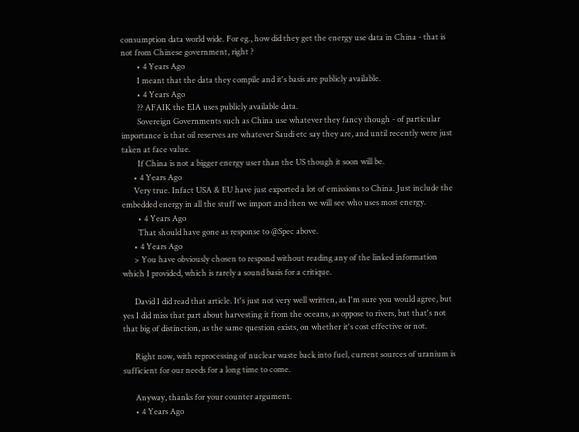consumption data world wide. For eg., how did they get the energy use data in China - that is not from Chinese government, right ?
        • 4 Years Ago
        I meant that the data they compile and it's basis are publicly available.
        • 4 Years Ago
        ?? AFAIK the EIA uses publicly available data.
        Sovereign Governments such as China use whatever they fancy though - of particular importance is that oil reserves are whatever Saudi etc say they are, and until recently were just taken at face value.
        If China is not a bigger energy user than the US though it soon will be.
      • 4 Years Ago
      Very true. Infact USA & EU have just exported a lot of emissions to China. Just include the embedded energy in all the stuff we import and then we will see who uses most energy.
        • 4 Years Ago
        That should have gone as response to @Spec above.
      • 4 Years Ago
      > You have obviously chosen to respond without reading any of the linked information which I provided, which is rarely a sound basis for a critique.

      David I did read that article. It's just not very well written, as I'm sure you would agree, but yes I did miss that part about harvesting it from the oceans, as oppose to rivers, but that's not that big of distinction, as the same question exists, on whether it's cost effective or not.

      Right now, with reprocessing of nuclear waste back into fuel, current sources of uranium is sufficient for our needs for a long time to come.

      Anyway, thanks for your counter argument.
      • 4 Years Ago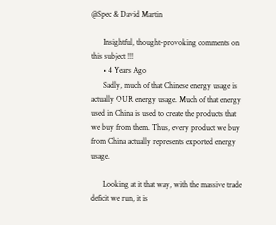@Spec & David Martin

      Insightful, thought-provoking comments on this subject !!!
      • 4 Years Ago
      Sadly, much of that Chinese energy usage is actually OUR energy usage. Much of that energy used in China is used to create the products that we buy from them. Thus, every product we buy from China actually represents exported energy usage.

      Looking at it that way, with the massive trade deficit we run, it is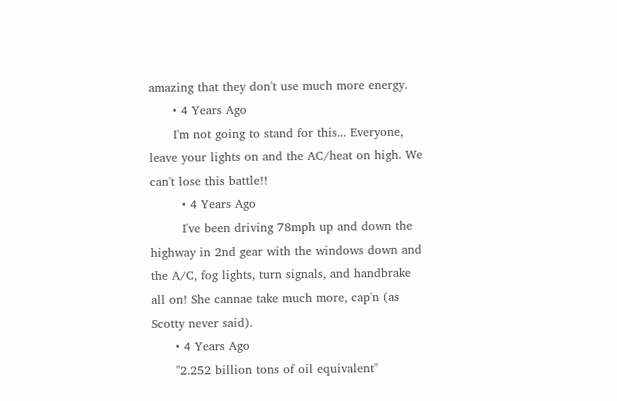amazing that they don't use much more energy.
      • 4 Years Ago
      I'm not going to stand for this... Everyone, leave your lights on and the AC/heat on high. We can't lose this battle!!
        • 4 Years Ago
        I've been driving 78mph up and down the highway in 2nd gear with the windows down and the A/C, fog lights, turn signals, and handbrake all on! She cannae take much more, cap'n (as Scotty never said).
      • 4 Years Ago
      "2.252 billion tons of oil equivalent"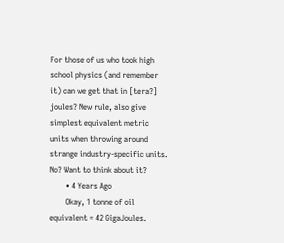For those of us who took high school physics (and remember it) can we get that in [tera?] joules? New rule, also give simplest equivalent metric units when throwing around strange industry-specific units. No? Want to think about it?
        • 4 Years Ago
        Okay, 1 tonne of oil equivalent = 42 GigaJoules.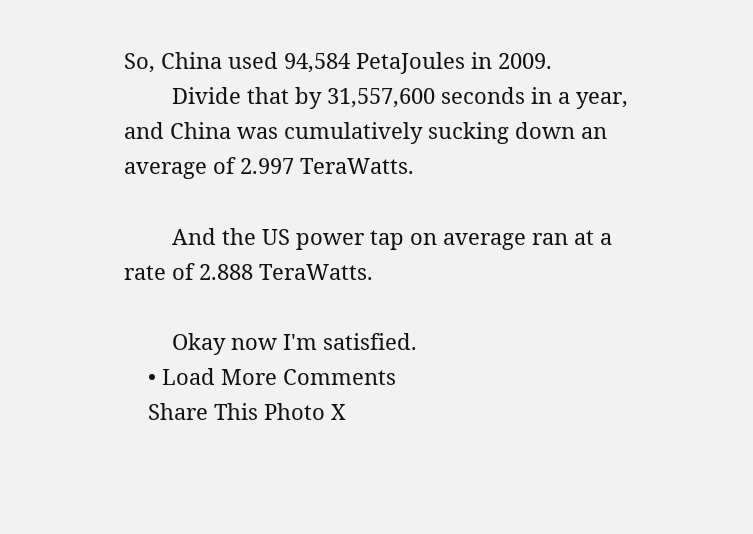So, China used 94,584 PetaJoules in 2009.
        Divide that by 31,557,600 seconds in a year, and China was cumulatively sucking down an average of 2.997 TeraWatts.

        And the US power tap on average ran at a rate of 2.888 TeraWatts.

        Okay now I'm satisfied.
    • Load More Comments
    Share This Photo X